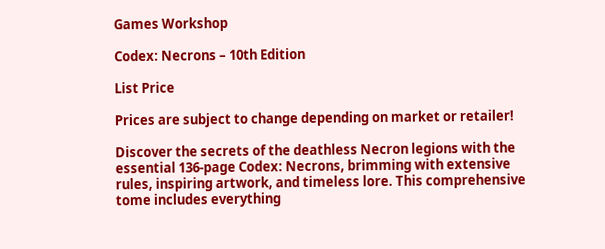Games Workshop

Codex: Necrons – 10th Edition

List Price

Prices are subject to change depending on market or retailer!

Discover the secrets of the deathless Necron legions with the essential 136-page Codex: Necrons, brimming with extensive rules, inspiring artwork, and timeless lore. This comprehensive tome includes everything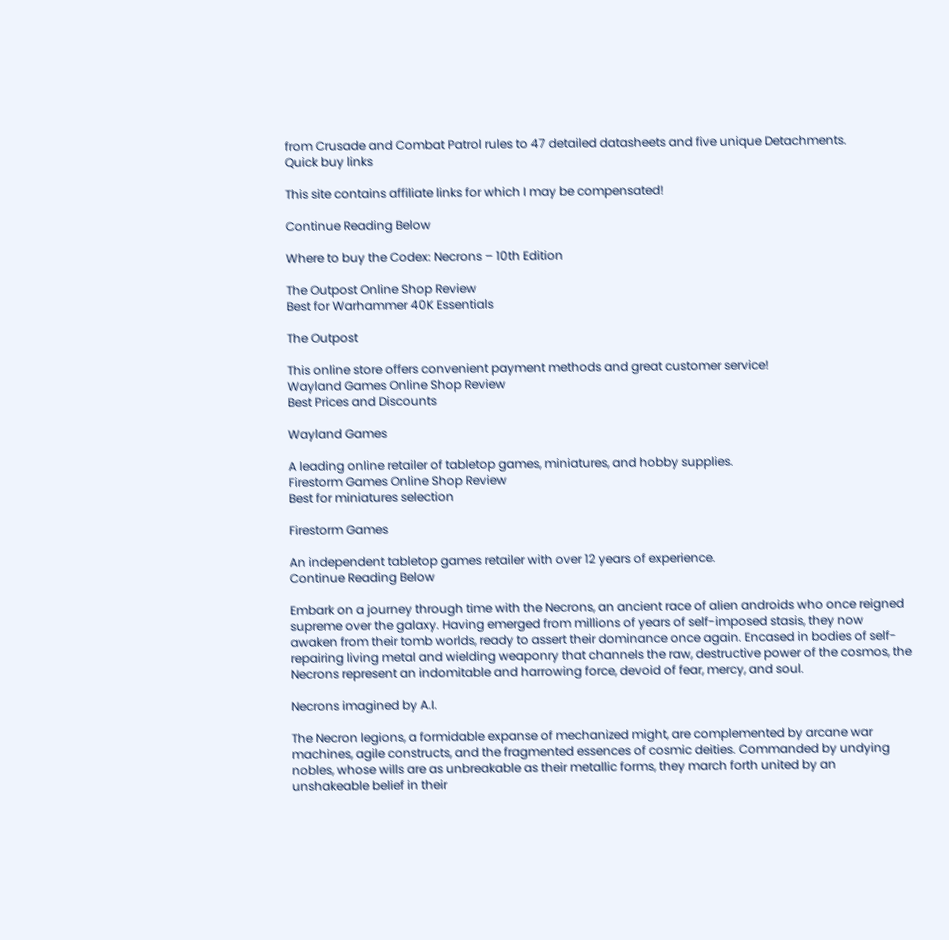from Crusade and Combat Patrol rules to 47 detailed datasheets and five unique Detachments.
Quick buy links

This site contains affiliate links for which I may be compensated!

Continue Reading Below

Where to buy the Codex: Necrons – 10th Edition

The Outpost Online Shop Review
Best for Warhammer 40K Essentials

The Outpost

This online store offers convenient payment methods and great customer service!
Wayland Games Online Shop Review
Best Prices and Discounts

Wayland Games

A leading online retailer of tabletop games, miniatures, and hobby supplies.
Firestorm Games Online Shop Review
Best for miniatures selection

Firestorm Games

An independent tabletop games retailer with over 12 years of experience.
Continue Reading Below

Embark on a journey through time with the Necrons, an ancient race of alien androids who once reigned supreme over the galaxy. Having emerged from millions of years of self-imposed stasis, they now awaken from their tomb worlds, ready to assert their dominance once again. Encased in bodies of self-repairing living metal and wielding weaponry that channels the raw, destructive power of the cosmos, the Necrons represent an indomitable and harrowing force, devoid of fear, mercy, and soul.

Necrons imagined by A.I.

The Necron legions, a formidable expanse of mechanized might, are complemented by arcane war machines, agile constructs, and the fragmented essences of cosmic deities. Commanded by undying nobles, whose wills are as unbreakable as their metallic forms, they march forth united by an unshakeable belief in their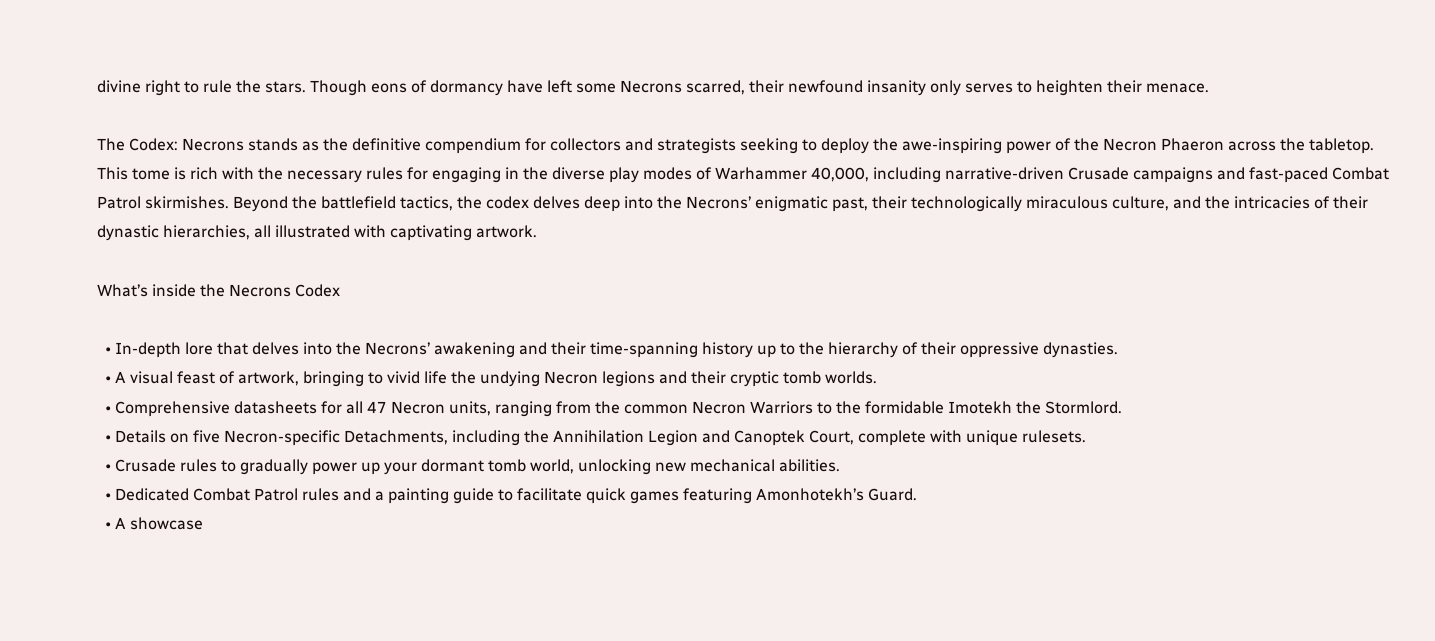divine right to rule the stars. Though eons of dormancy have left some Necrons scarred, their newfound insanity only serves to heighten their menace.

The Codex: Necrons stands as the definitive compendium for collectors and strategists seeking to deploy the awe-inspiring power of the Necron Phaeron across the tabletop. This tome is rich with the necessary rules for engaging in the diverse play modes of Warhammer 40,000, including narrative-driven Crusade campaigns and fast-paced Combat Patrol skirmishes. Beyond the battlefield tactics, the codex delves deep into the Necrons’ enigmatic past, their technologically miraculous culture, and the intricacies of their dynastic hierarchies, all illustrated with captivating artwork.

What’s inside the Necrons Codex

  • In-depth lore that delves into the Necrons’ awakening and their time-spanning history up to the hierarchy of their oppressive dynasties.
  • A visual feast of artwork, bringing to vivid life the undying Necron legions and their cryptic tomb worlds.
  • Comprehensive datasheets for all 47 Necron units, ranging from the common Necron Warriors to the formidable Imotekh the Stormlord.
  • Details on five Necron-specific Detachments, including the Annihilation Legion and Canoptek Court, complete with unique rulesets.
  • Crusade rules to gradually power up your dormant tomb world, unlocking new mechanical abilities.
  • Dedicated Combat Patrol rules and a painting guide to facilitate quick games featuring Amonhotekh’s Guard.
  • A showcase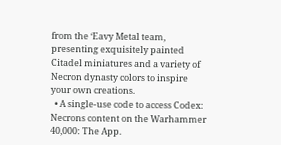from the ‘Eavy Metal team, presenting exquisitely painted Citadel miniatures and a variety of Necron dynasty colors to inspire your own creations.
  • A single-use code to access Codex: Necrons content on the Warhammer 40,000: The App.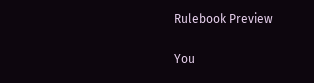Rulebook Preview

You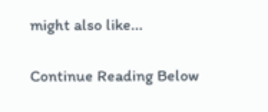might also like...

Continue Reading Below